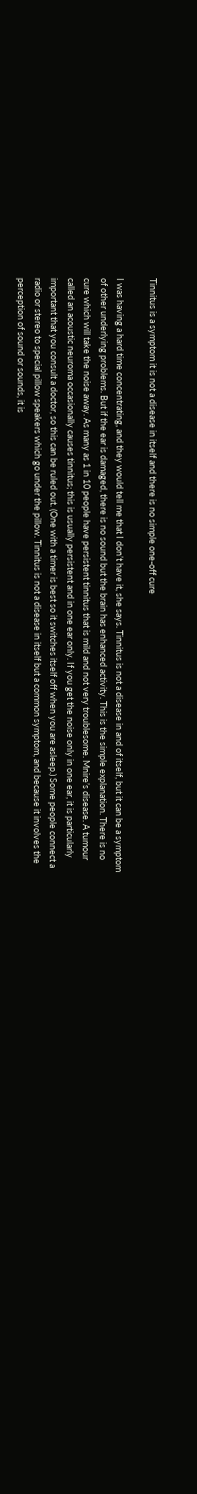Tinnitus is a symptom it is not a disease in itself and there is no simple one-off cure

I was having a hard time concentrating, and they would tell me that I don’t have it, she says. Tinnitus is not a disease in and of itself, but it can be a symptom of other underlying problems. But if the ear is damaged, there is no sound but the brain has enhanced activity. This is the simple explanation. There is no cure which will take the noise away. As many as 1 in 10 people have persistent tinnitus that is mild and not very troublesome. Mnire’s disease. A tumour called an acoustic neuroma occasionally causes tinnitus; this is usually persistent and in one ear only. If you get the noise only in one ear, it is particularly important that you consult a doctor, so this can be ruled out. (One with a timer is best so it switches itself off when you are asleep.) Some people connect a radio or stereo to special pillow speakers which go under the pillow. Tinnitus is not a disease in itself but a common symptom, and because it involves the perception of sound or sounds, it is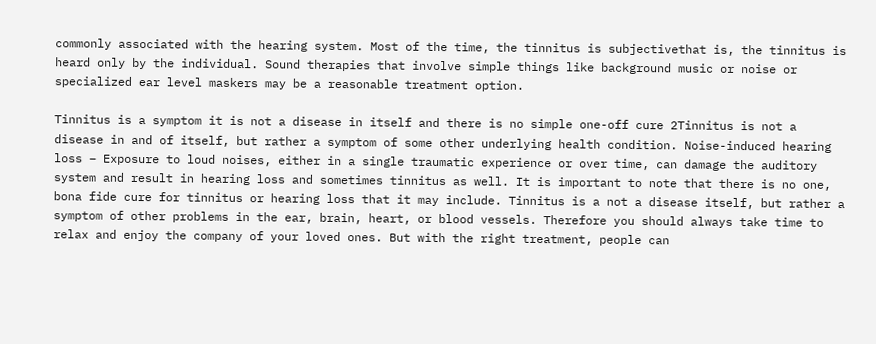commonly associated with the hearing system. Most of the time, the tinnitus is subjectivethat is, the tinnitus is heard only by the individual. Sound therapies that involve simple things like background music or noise or specialized ear level maskers may be a reasonable treatment option.

Tinnitus is a symptom it is not a disease in itself and there is no simple one-off cure 2Tinnitus is not a disease in and of itself, but rather a symptom of some other underlying health condition. Noise-induced hearing loss – Exposure to loud noises, either in a single traumatic experience or over time, can damage the auditory system and result in hearing loss and sometimes tinnitus as well. It is important to note that there is no one, bona fide cure for tinnitus or hearing loss that it may include. Tinnitus is a not a disease itself, but rather a symptom of other problems in the ear, brain, heart, or blood vessels. Therefore you should always take time to relax and enjoy the company of your loved ones. But with the right treatment, people can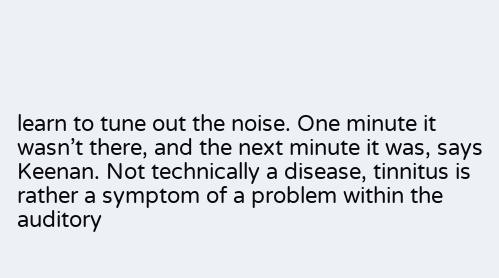learn to tune out the noise. One minute it wasn’t there, and the next minute it was, says Keenan. Not technically a disease, tinnitus is rather a symptom of a problem within the auditory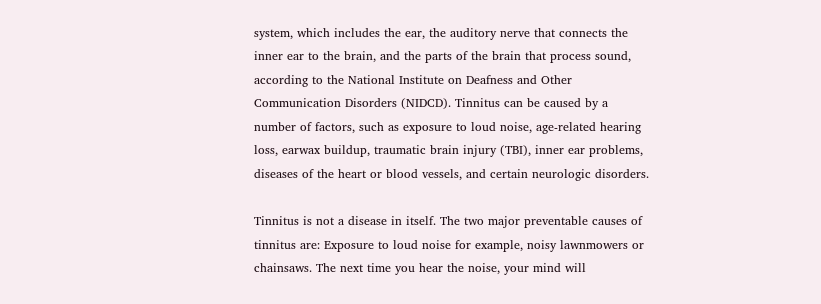system, which includes the ear, the auditory nerve that connects the inner ear to the brain, and the parts of the brain that process sound, according to the National Institute on Deafness and Other Communication Disorders (NIDCD). Tinnitus can be caused by a number of factors, such as exposure to loud noise, age-related hearing loss, earwax buildup, traumatic brain injury (TBI), inner ear problems, diseases of the heart or blood vessels, and certain neurologic disorders.

Tinnitus is not a disease in itself. The two major preventable causes of tinnitus are: Exposure to loud noise for example, noisy lawnmowers or chainsaws. The next time you hear the noise, your mind will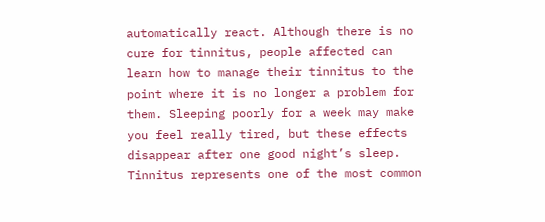automatically react. Although there is no cure for tinnitus, people affected can learn how to manage their tinnitus to the point where it is no longer a problem for them. Sleeping poorly for a week may make you feel really tired, but these effects disappear after one good night’s sleep. Tinnitus represents one of the most common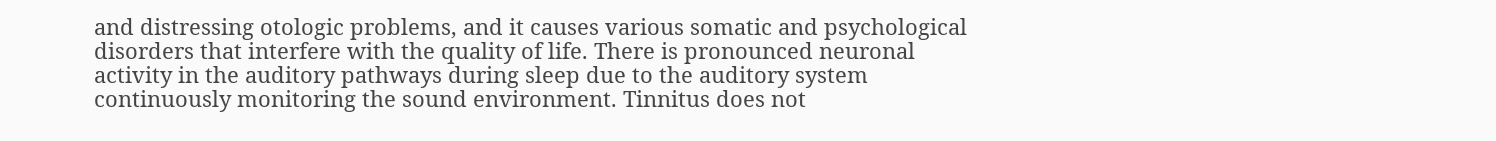and distressing otologic problems, and it causes various somatic and psychological disorders that interfere with the quality of life. There is pronounced neuronal activity in the auditory pathways during sleep due to the auditory system continuously monitoring the sound environment. Tinnitus does not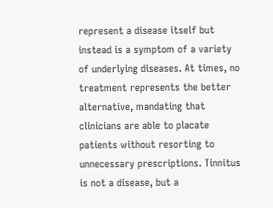represent a disease itself but instead is a symptom of a variety of underlying diseases. At times, no treatment represents the better alternative, mandating that clinicians are able to placate patients without resorting to unnecessary prescriptions. Tinnitus is not a disease, but a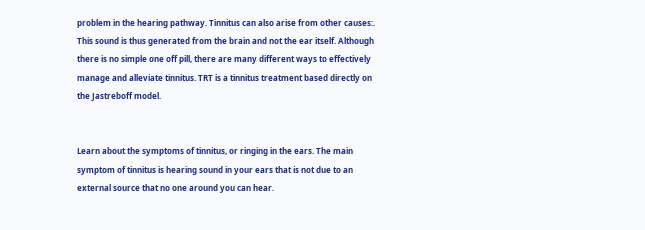problem in the hearing pathway. Tinnitus can also arise from other causes:. This sound is thus generated from the brain and not the ear itself. Although there is no simple one off pill, there are many different ways to effectively manage and alleviate tinnitus. TRT is a tinnitus treatment based directly on the Jastreboff model.


Learn about the symptoms of tinnitus, or ringing in the ears. The main symptom of tinnitus is hearing sound in your ears that is not due to an external source that no one around you can hear.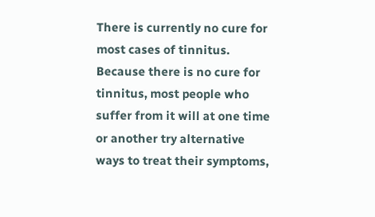There is currently no cure for most cases of tinnitus. Because there is no cure for tinnitus, most people who suffer from it will at one time or another try alternative ways to treat their symptoms,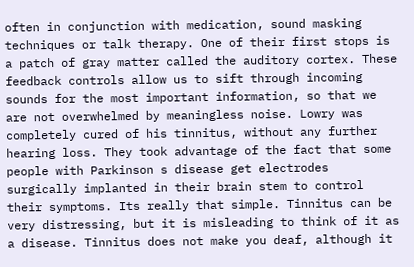often in conjunction with medication, sound masking techniques or talk therapy. One of their first stops is a patch of gray matter called the auditory cortex. These feedback controls allow us to sift through incoming sounds for the most important information, so that we are not overwhelmed by meaningless noise. Lowry was completely cured of his tinnitus, without any further hearing loss. They took advantage of the fact that some people with Parkinson s disease get electrodes surgically implanted in their brain stem to control their symptoms. Its really that simple. Tinnitus can be very distressing, but it is misleading to think of it as a disease. Tinnitus does not make you deaf, although it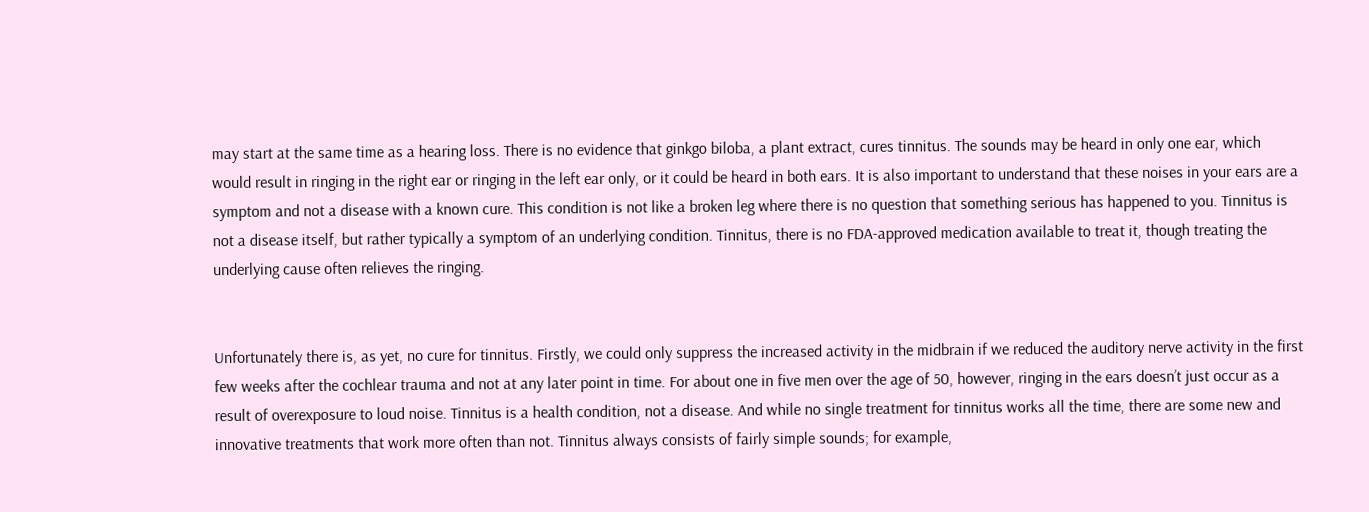may start at the same time as a hearing loss. There is no evidence that ginkgo biloba, a plant extract, cures tinnitus. The sounds may be heard in only one ear, which would result in ringing in the right ear or ringing in the left ear only, or it could be heard in both ears. It is also important to understand that these noises in your ears are a symptom and not a disease with a known cure. This condition is not like a broken leg where there is no question that something serious has happened to you. Tinnitus is not a disease itself, but rather typically a symptom of an underlying condition. Tinnitus, there is no FDA-approved medication available to treat it, though treating the underlying cause often relieves the ringing.


Unfortunately there is, as yet, no cure for tinnitus. Firstly, we could only suppress the increased activity in the midbrain if we reduced the auditory nerve activity in the first few weeks after the cochlear trauma and not at any later point in time. For about one in five men over the age of 50, however, ringing in the ears doesn’t just occur as a result of overexposure to loud noise. Tinnitus is a health condition, not a disease. And while no single treatment for tinnitus works all the time, there are some new and innovative treatments that work more often than not. Tinnitus always consists of fairly simple sounds; for example,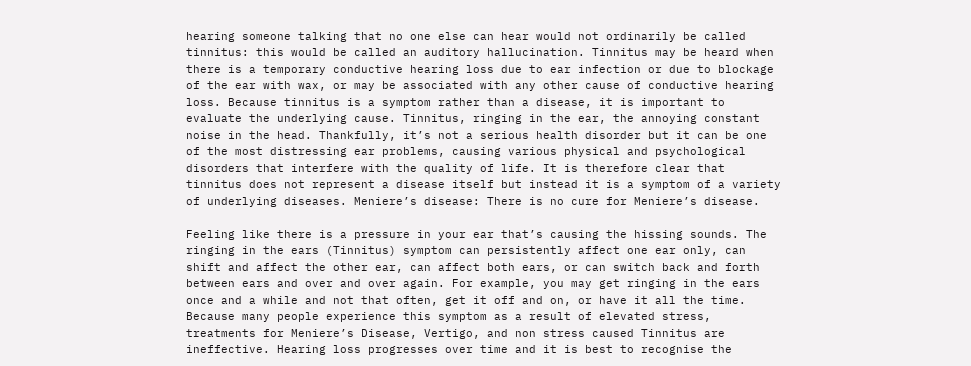hearing someone talking that no one else can hear would not ordinarily be called tinnitus: this would be called an auditory hallucination. Tinnitus may be heard when there is a temporary conductive hearing loss due to ear infection or due to blockage of the ear with wax, or may be associated with any other cause of conductive hearing loss. Because tinnitus is a symptom rather than a disease, it is important to evaluate the underlying cause. Tinnitus, ringing in the ear, the annoying constant noise in the head. Thankfully, it’s not a serious health disorder but it can be one of the most distressing ear problems, causing various physical and psychological disorders that interfere with the quality of life. It is therefore clear that tinnitus does not represent a disease itself but instead it is a symptom of a variety of underlying diseases. Meniere’s disease: There is no cure for Meniere’s disease.

Feeling like there is a pressure in your ear that’s causing the hissing sounds. The ringing in the ears (Tinnitus) symptom can persistently affect one ear only, can shift and affect the other ear, can affect both ears, or can switch back and forth between ears and over and over again. For example, you may get ringing in the ears once and a while and not that often, get it off and on, or have it all the time. Because many people experience this symptom as a result of elevated stress, treatments for Meniere’s Disease, Vertigo, and non stress caused Tinnitus are ineffective. Hearing loss progresses over time and it is best to recognise the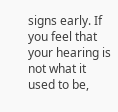signs early. If you feel that your hearing is not what it used to be,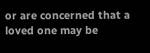or are concerned that a loved one may be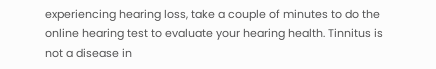experiencing hearing loss, take a couple of minutes to do the online hearing test to evaluate your hearing health. Tinnitus is not a disease in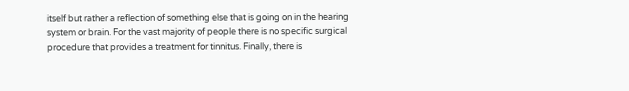itself but rather a reflection of something else that is going on in the hearing system or brain. For the vast majority of people there is no specific surgical procedure that provides a treatment for tinnitus. Finally, there is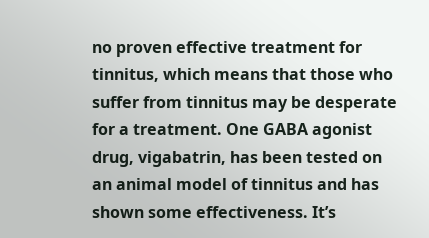no proven effective treatment for tinnitus, which means that those who suffer from tinnitus may be desperate for a treatment. One GABA agonist drug, vigabatrin, has been tested on an animal model of tinnitus and has shown some effectiveness. It’s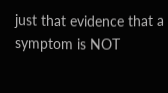just that evidence that a symptom is NOT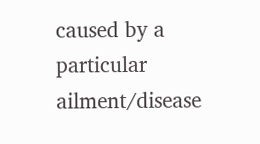caused by a particular ailment/disease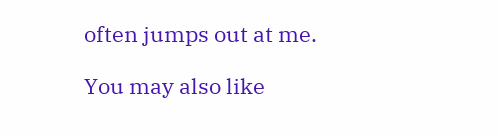often jumps out at me.

You may also like